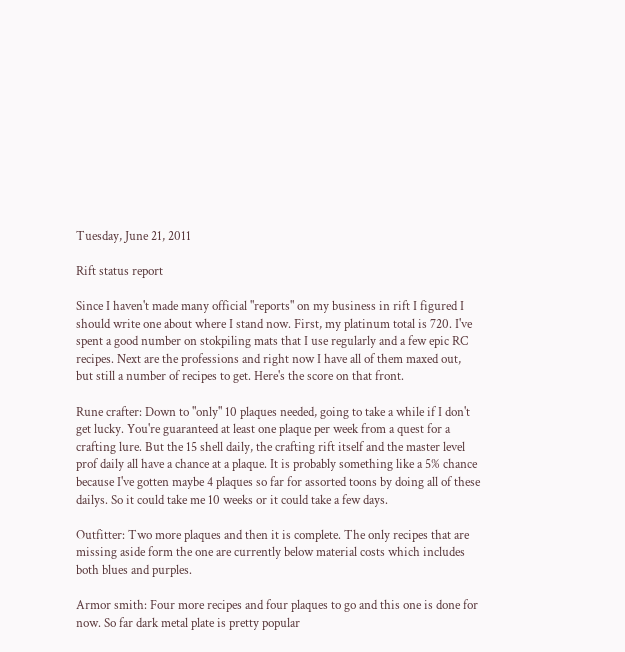Tuesday, June 21, 2011

Rift status report

Since I haven't made many official "reports" on my business in rift I figured I should write one about where I stand now. First, my platinum total is 720. I've spent a good number on stokpiling mats that I use regularly and a few epic RC recipes. Next are the professions and right now I have all of them maxed out, but still a number of recipes to get. Here's the score on that front.

Rune crafter: Down to "only" 10 plaques needed, going to take a while if I don't get lucky. You're guaranteed at least one plaque per week from a quest for a crafting lure. But the 15 shell daily, the crafting rift itself and the master level prof daily all have a chance at a plaque. It is probably something like a 5% chance because I've gotten maybe 4 plaques so far for assorted toons by doing all of these dailys. So it could take me 10 weeks or it could take a few days.

Outfitter: Two more plaques and then it is complete. The only recipes that are missing aside form the one are currently below material costs which includes both blues and purples.

Armor smith: Four more recipes and four plaques to go and this one is done for now. So far dark metal plate is pretty popular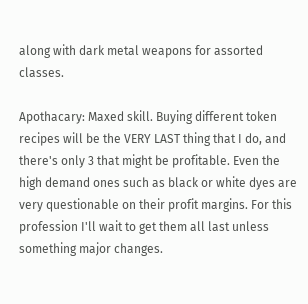along with dark metal weapons for assorted classes.

Apothacary: Maxed skill. Buying different token recipes will be the VERY LAST thing that I do, and there's only 3 that might be profitable. Even the high demand ones such as black or white dyes are very questionable on their profit margins. For this profession I'll wait to get them all last unless something major changes.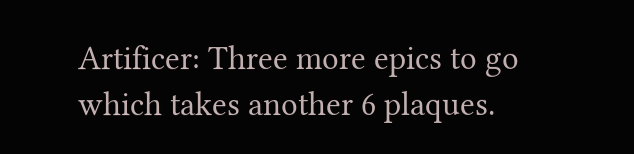Artificer: Three more epics to go which takes another 6 plaques.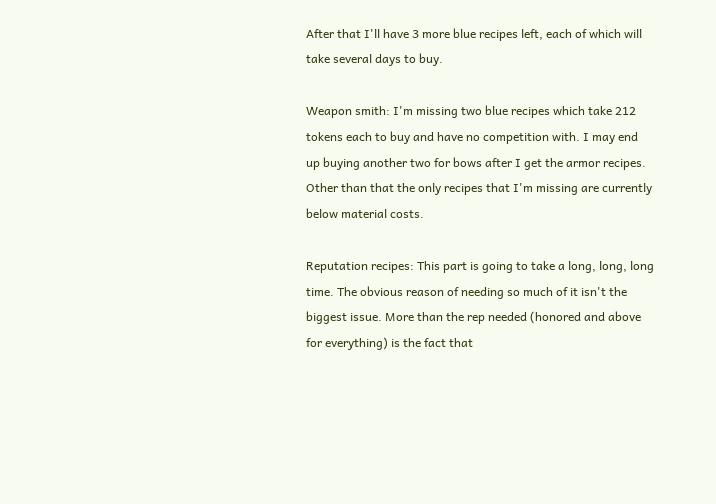After that I'll have 3 more blue recipes left, each of which will take several days to buy.

Weapon smith: I'm missing two blue recipes which take 212 tokens each to buy and have no competition with. I may end up buying another two for bows after I get the armor recipes. Other than that the only recipes that I'm missing are currently below material costs.

Reputation recipes: This part is going to take a long, long, long time. The obvious reason of needing so much of it isn't the biggest issue. More than the rep needed (honored and above for everything) is the fact that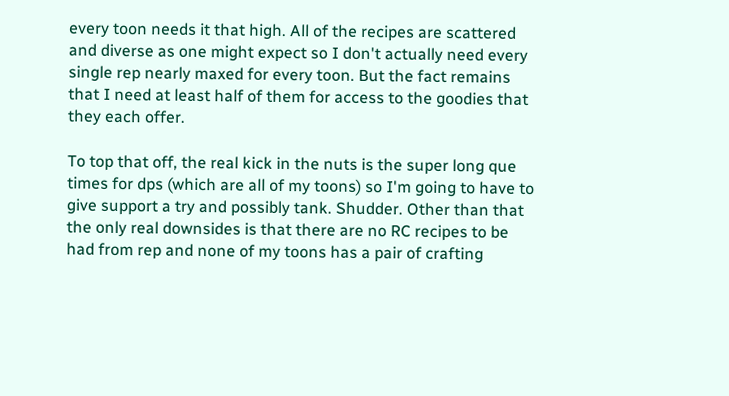every toon needs it that high. All of the recipes are scattered and diverse as one might expect so I don't actually need every single rep nearly maxed for every toon. But the fact remains that I need at least half of them for access to the goodies that they each offer.

To top that off, the real kick in the nuts is the super long que times for dps (which are all of my toons) so I'm going to have to give support a try and possibly tank. Shudder. Other than that the only real downsides is that there are no RC recipes to be had from rep and none of my toons has a pair of crafting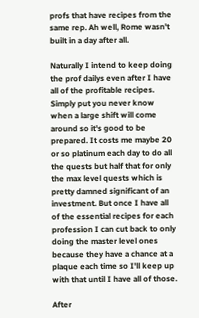profs that have recipes from the same rep. Ah well, Rome wasn't built in a day after all.

Naturally I intend to keep doing the prof dailys even after I have all of the profitable recipes. Simply put you never know when a large shift will come around so it's good to be prepared. It costs me maybe 20 or so platinum each day to do all the quests but half that for only the max level quests which is pretty damned significant of an investment. But once I have all of the essential recipes for each profession I can cut back to only doing the master level ones because they have a chance at a plaque each time so I'll keep up with that until I have all of those.

After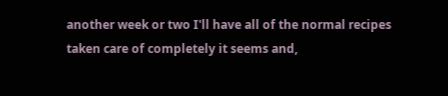another week or two I'll have all of the normal recipes taken care of completely it seems and,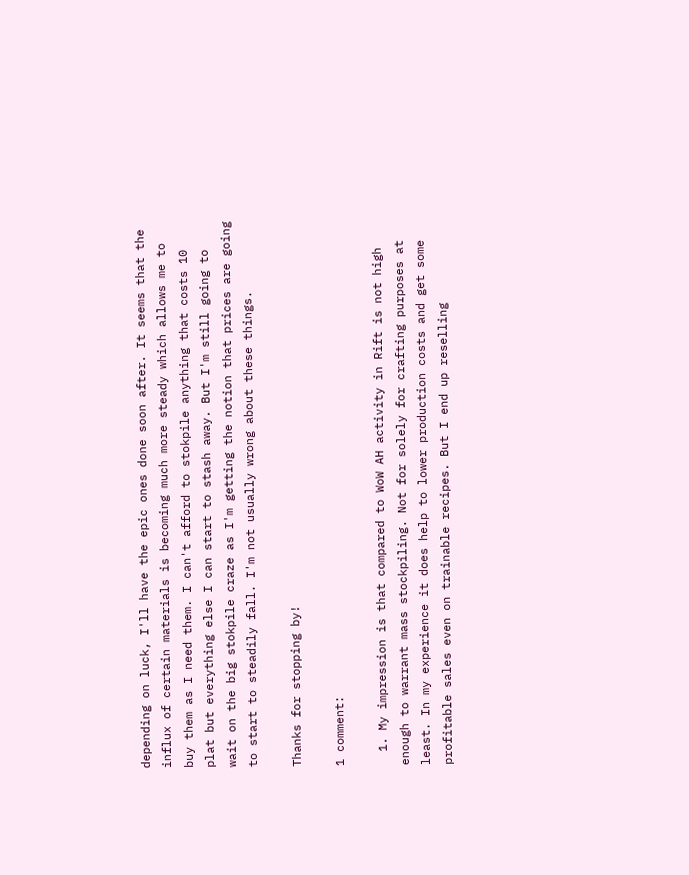depending on luck, I'll have the epic ones done soon after. It seems that the influx of certain materials is becoming much more steady which allows me to buy them as I need them. I can't afford to stokpile anything that costs 10 plat but everything else I can start to stash away. But I'm still going to wait on the big stokpile craze as I'm getting the notion that prices are going to start to steadily fall. I'm not usually wrong about these things.

Thanks for stopping by!

1 comment:

  1. My impression is that compared to WoW AH activity in Rift is not high enough to warrant mass stockpiling. Not for solely for crafting purposes at least. In my experience it does help to lower production costs and get some profitable sales even on trainable recipes. But I end up reselling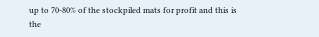up to 70-80% of the stockpiled mats for profit and this is the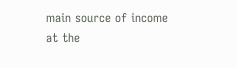main source of income at the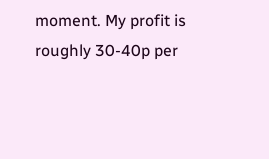moment. My profit is roughly 30-40p per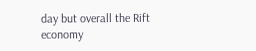day but overall the Rift economy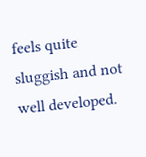feels quite sluggish and not well developed.